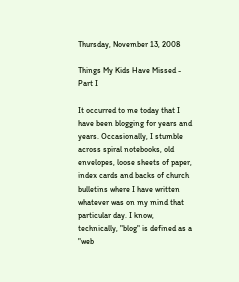Thursday, November 13, 2008

Things My Kids Have Missed - Part I

It occurred to me today that I have been blogging for years and years. Occasionally, I stumble across spiral notebooks, old envelopes, loose sheets of paper, index cards and backs of church bulletins where I have written whatever was on my mind that particular day. I know, technically, "blog" is defined as a "web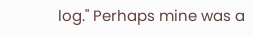log." Perhaps mine was a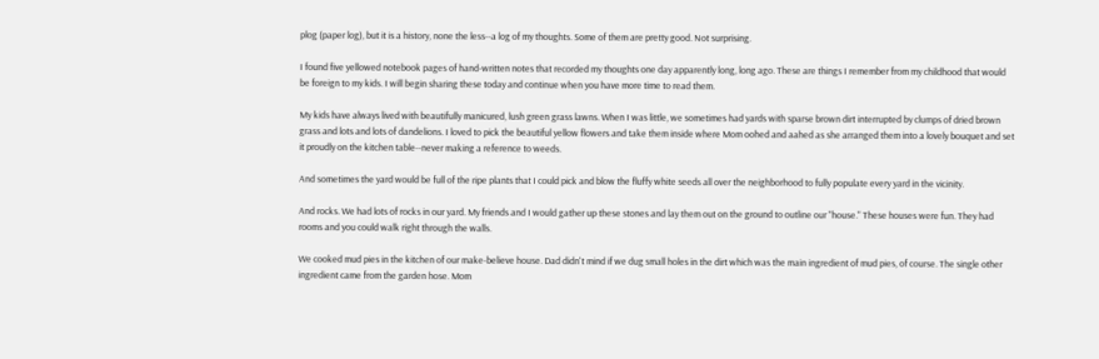plog (paper log), but it is a history, none the less--a log of my thoughts. Some of them are pretty good. Not surprising.

I found five yellowed notebook pages of hand-written notes that recorded my thoughts one day apparently long, long ago. These are things I remember from my childhood that would be foreign to my kids. I will begin sharing these today and continue when you have more time to read them.

My kids have always lived with beautifully manicured, lush green grass lawns. When I was little, we sometimes had yards with sparse brown dirt interrupted by clumps of dried brown grass and lots and lots of dandelions. I loved to pick the beautiful yellow flowers and take them inside where Mom oohed and aahed as she arranged them into a lovely bouquet and set it proudly on the kitchen table--never making a reference to weeds.

And sometimes the yard would be full of the ripe plants that I could pick and blow the fluffy white seeds all over the neighborhood to fully populate every yard in the vicinity.

And rocks. We had lots of rocks in our yard. My friends and I would gather up these stones and lay them out on the ground to outline our "house." These houses were fun. They had rooms and you could walk right through the walls.

We cooked mud pies in the kitchen of our make-believe house. Dad didn't mind if we dug small holes in the dirt which was the main ingredient of mud pies, of course. The single other ingredient came from the garden hose. Mom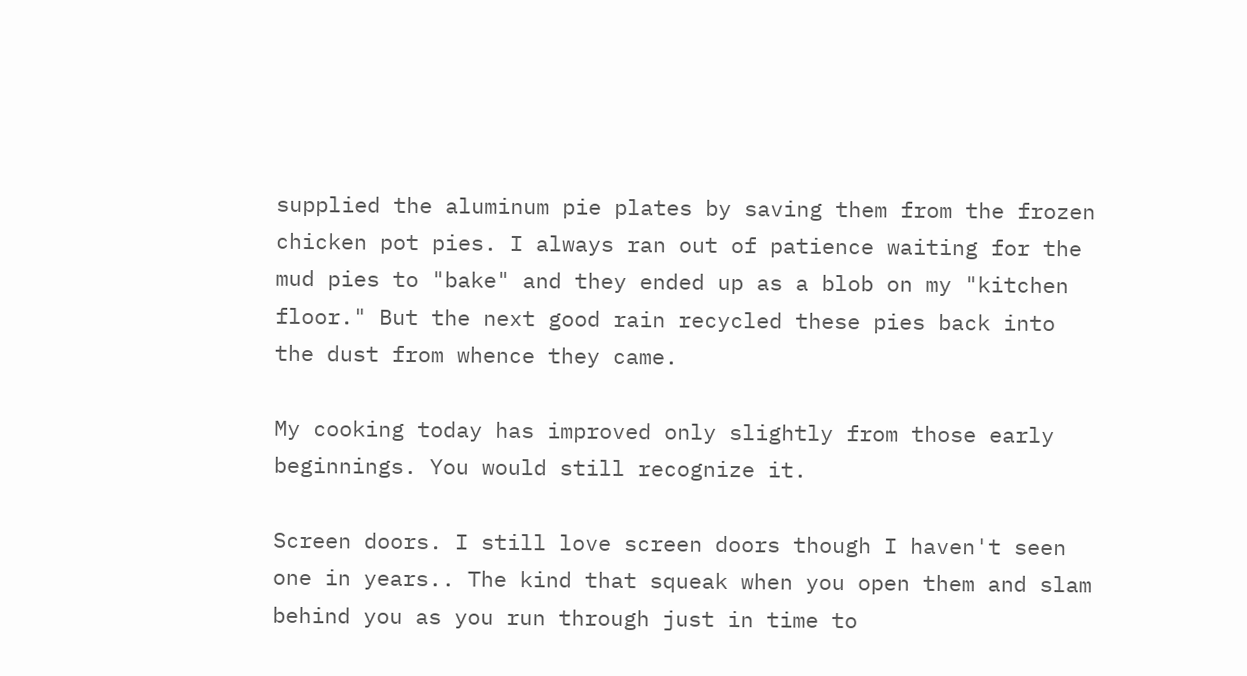supplied the aluminum pie plates by saving them from the frozen chicken pot pies. I always ran out of patience waiting for the mud pies to "bake" and they ended up as a blob on my "kitchen floor." But the next good rain recycled these pies back into the dust from whence they came.

My cooking today has improved only slightly from those early beginnings. You would still recognize it.

Screen doors. I still love screen doors though I haven't seen one in years.. The kind that squeak when you open them and slam behind you as you run through just in time to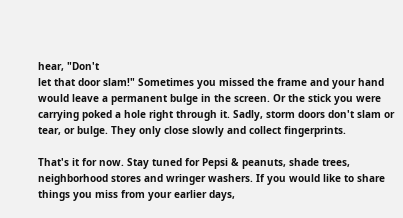hear, "Don't
let that door slam!" Sometimes you missed the frame and your hand would leave a permanent bulge in the screen. Or the stick you were carrying poked a hole right through it. Sadly, storm doors don't slam or tear, or bulge. They only close slowly and collect fingerprints.

That's it for now. Stay tuned for Pepsi & peanuts, shade trees, neighborhood stores and wringer washers. If you would like to share things you miss from your earlier days,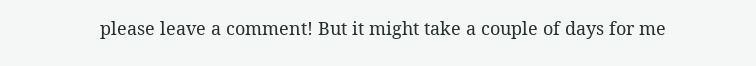please leave a comment! But it might take a couple of days for me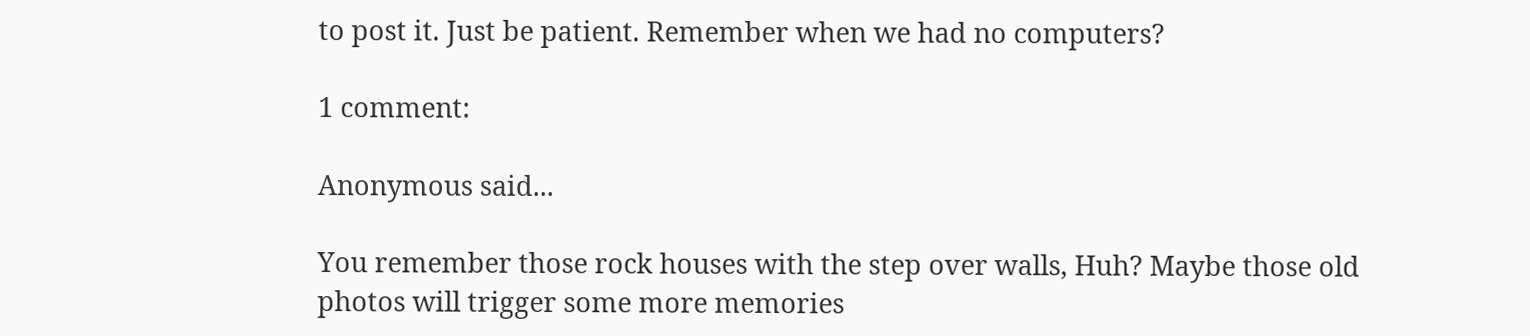to post it. Just be patient. Remember when we had no computers?

1 comment:

Anonymous said...

You remember those rock houses with the step over walls, Huh? Maybe those old photos will trigger some more memories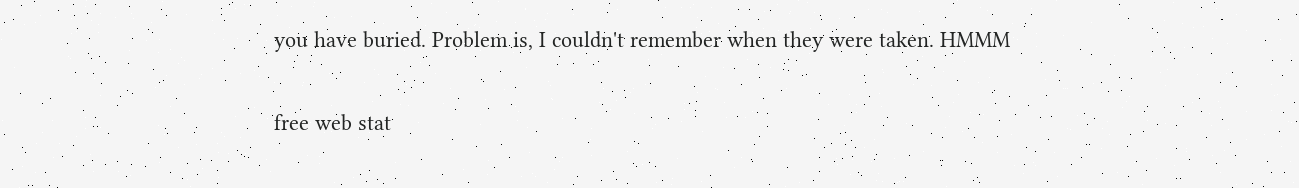you have buried. Problem is, I couldn't remember when they were taken. HMMM

free web stat